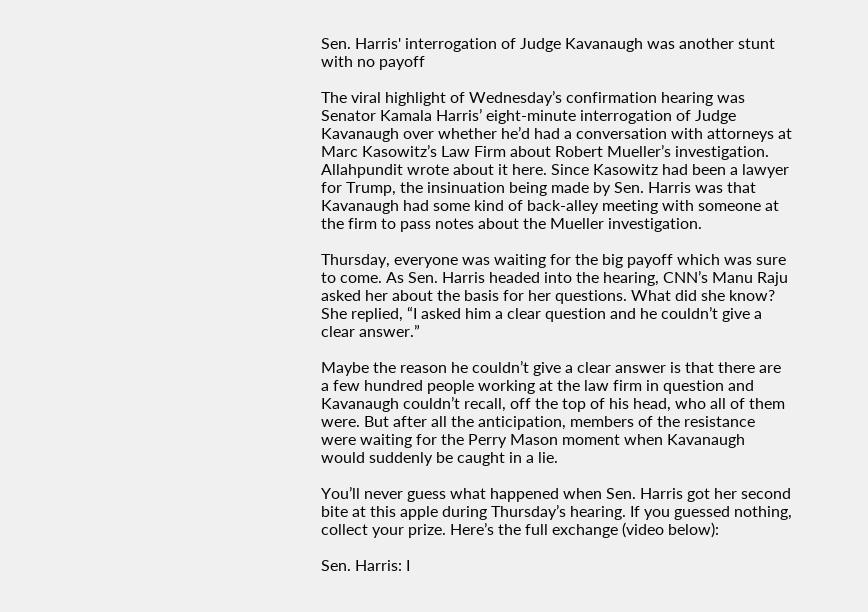Sen. Harris' interrogation of Judge Kavanaugh was another stunt with no payoff

The viral highlight of Wednesday’s confirmation hearing was Senator Kamala Harris’ eight-minute interrogation of Judge Kavanaugh over whether he’d had a conversation with attorneys at Marc Kasowitz’s Law Firm about Robert Mueller’s investigation. Allahpundit wrote about it here. Since Kasowitz had been a lawyer for Trump, the insinuation being made by Sen. Harris was that Kavanaugh had some kind of back-alley meeting with someone at the firm to pass notes about the Mueller investigation.

Thursday, everyone was waiting for the big payoff which was sure to come. As Sen. Harris headed into the hearing, CNN’s Manu Raju asked her about the basis for her questions. What did she know? She replied, “I asked him a clear question and he couldn’t give a clear answer.”

Maybe the reason he couldn’t give a clear answer is that there are a few hundred people working at the law firm in question and Kavanaugh couldn’t recall, off the top of his head, who all of them were. But after all the anticipation, members of the resistance were waiting for the Perry Mason moment when Kavanaugh would suddenly be caught in a lie.

You’ll never guess what happened when Sen. Harris got her second bite at this apple during Thursday’s hearing. If you guessed nothing, collect your prize. Here’s the full exchange (video below):

Sen. Harris: I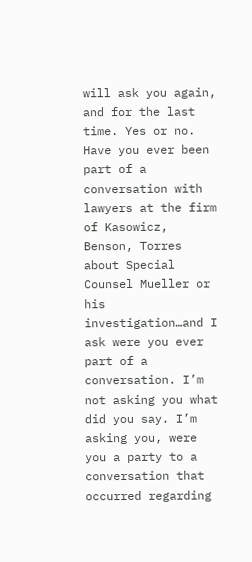will ask you again, and for the last time. Yes or no. Have you ever been part of a conversation with lawyers at the firm of Kasowicz, Benson, Torres about Special Counsel Mueller or his investigation…and I ask were you ever part of a conversation. I’m not asking you what did you say. I’m asking you, were you a party to a conversation that occurred regarding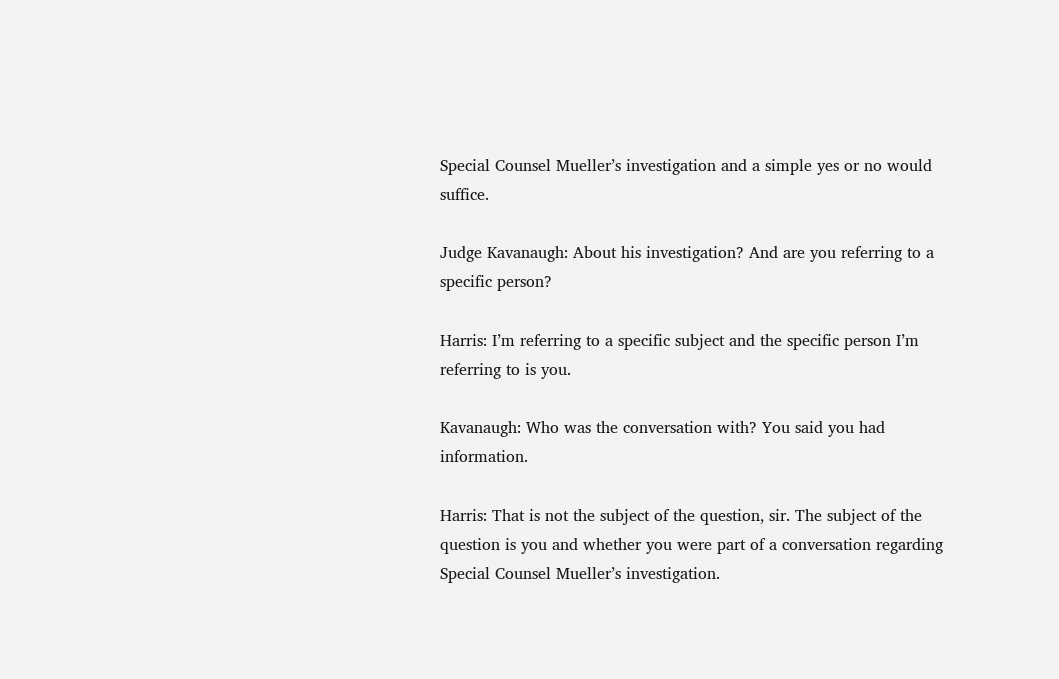Special Counsel Mueller’s investigation and a simple yes or no would suffice.

Judge Kavanaugh: About his investigation? And are you referring to a specific person?

Harris: I’m referring to a specific subject and the specific person I’m referring to is you.

Kavanaugh: Who was the conversation with? You said you had information.

Harris: That is not the subject of the question, sir. The subject of the question is you and whether you were part of a conversation regarding Special Counsel Mueller’s investigation.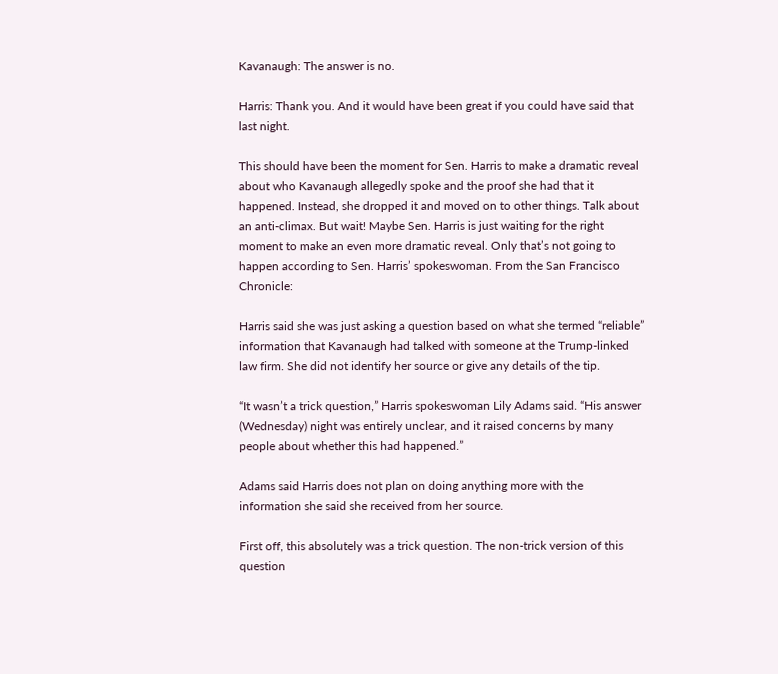Kavanaugh: The answer is no.

Harris: Thank you. And it would have been great if you could have said that last night.

This should have been the moment for Sen. Harris to make a dramatic reveal about who Kavanaugh allegedly spoke and the proof she had that it happened. Instead, she dropped it and moved on to other things. Talk about an anti-climax. But wait! Maybe Sen. Harris is just waiting for the right moment to make an even more dramatic reveal. Only that’s not going to happen according to Sen. Harris’ spokeswoman. From the San Francisco Chronicle:

Harris said she was just asking a question based on what she termed “reliable” information that Kavanaugh had talked with someone at the Trump-linked law firm. She did not identify her source or give any details of the tip.

“It wasn’t a trick question,” Harris spokeswoman Lily Adams said. “His answer (Wednesday) night was entirely unclear, and it raised concerns by many people about whether this had happened.”

Adams said Harris does not plan on doing anything more with the information she said she received from her source.

First off, this absolutely was a trick question. The non-trick version of this question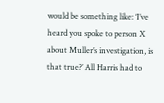would be something like: ‘I’ve heard you spoke to person X about Muller’s investigation, is that true?’ All Harris had to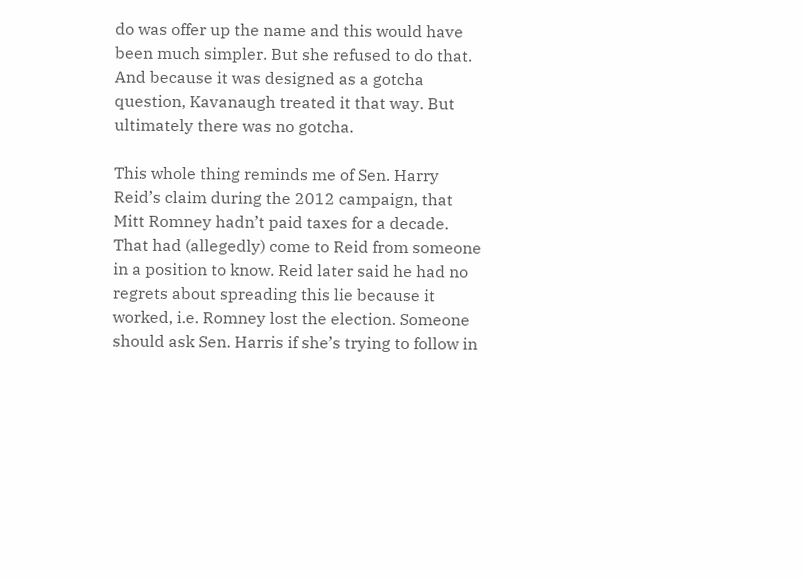do was offer up the name and this would have been much simpler. But she refused to do that. And because it was designed as a gotcha question, Kavanaugh treated it that way. But ultimately there was no gotcha.

This whole thing reminds me of Sen. Harry Reid’s claim during the 2012 campaign, that Mitt Romney hadn’t paid taxes for a decade. That had (allegedly) come to Reid from someone in a position to know. Reid later said he had no regrets about spreading this lie because it worked, i.e. Romney lost the election. Someone should ask Sen. Harris if she’s trying to follow in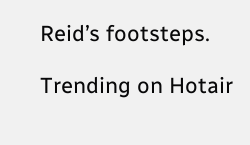Reid’s footsteps.

Trending on Hotair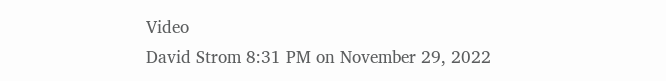Video
David Strom 8:31 PM on November 29, 2022